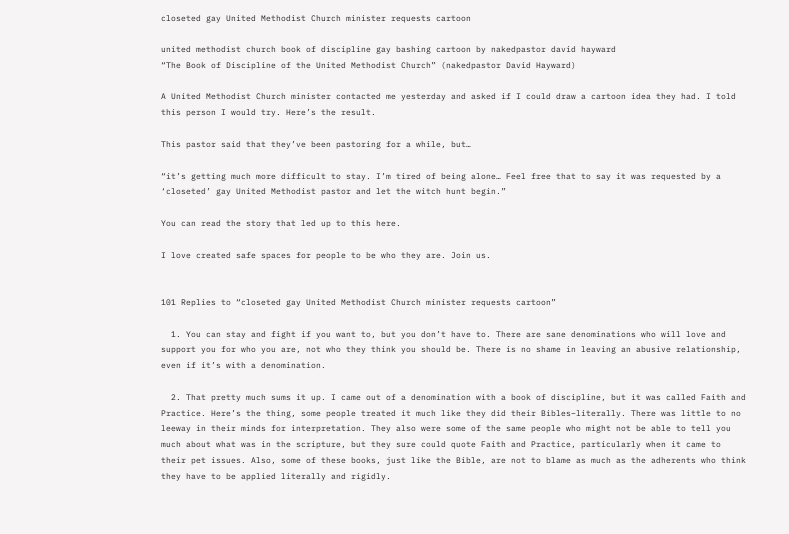closeted gay United Methodist Church minister requests cartoon

united methodist church book of discipline gay bashing cartoon by nakedpastor david hayward
“The Book of Discipline of the United Methodist Church” (nakedpastor David Hayward)

A United Methodist Church minister contacted me yesterday and asked if I could draw a cartoon idea they had. I told this person I would try. Here’s the result.

This pastor said that they’ve been pastoring for a while, but…

“it’s getting much more difficult to stay. I’m tired of being alone… Feel free that to say it was requested by a ‘closeted’ gay United Methodist pastor and let the witch hunt begin.”

You can read the story that led up to this here.

I love created safe spaces for people to be who they are. Join us.


101 Replies to “closeted gay United Methodist Church minister requests cartoon”

  1. You can stay and fight if you want to, but you don’t have to. There are sane denominations who will love and support you for who you are, not who they think you should be. There is no shame in leaving an abusive relationship, even if it’s with a denomination.

  2. That pretty much sums it up. I came out of a denomination with a book of discipline, but it was called Faith and Practice. Here’s the thing, some people treated it much like they did their Bibles–literally. There was little to no leeway in their minds for interpretation. They also were some of the same people who might not be able to tell you much about what was in the scripture, but they sure could quote Faith and Practice, particularly when it came to their pet issues. Also, some of these books, just like the Bible, are not to blame as much as the adherents who think they have to be applied literally and rigidly.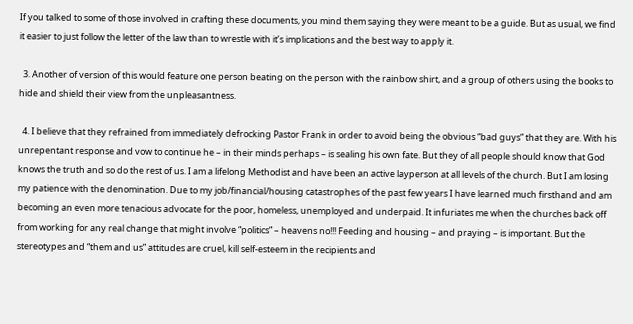If you talked to some of those involved in crafting these documents, you mind them saying they were meant to be a guide. But as usual, we find it easier to just follow the letter of the law than to wrestle with it’s implications and the best way to apply it.

  3. Another of version of this would feature one person beating on the person with the rainbow shirt, and a group of others using the books to hide and shield their view from the unpleasantness.

  4. I believe that they refrained from immediately defrocking Pastor Frank in order to avoid being the obvious “bad guys” that they are. With his unrepentant response and vow to continue he – in their minds perhaps – is sealing his own fate. But they of all people should know that God knows the truth and so do the rest of us. I am a lifelong Methodist and have been an active layperson at all levels of the church. But I am losing my patience with the denomination. Due to my job/financial/housing catastrophes of the past few years I have learned much firsthand and am becoming an even more tenacious advocate for the poor, homeless, unemployed and underpaid. It infuriates me when the churches back off from working for any real change that might involve “politics” – heavens no!!! Feeding and housing – and praying – is important. But the stereotypes and “them and us” attitudes are cruel, kill self-esteem in the recipients and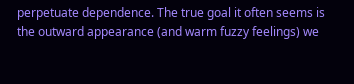perpetuate dependence. The true goal it often seems is the outward appearance (and warm fuzzy feelings) we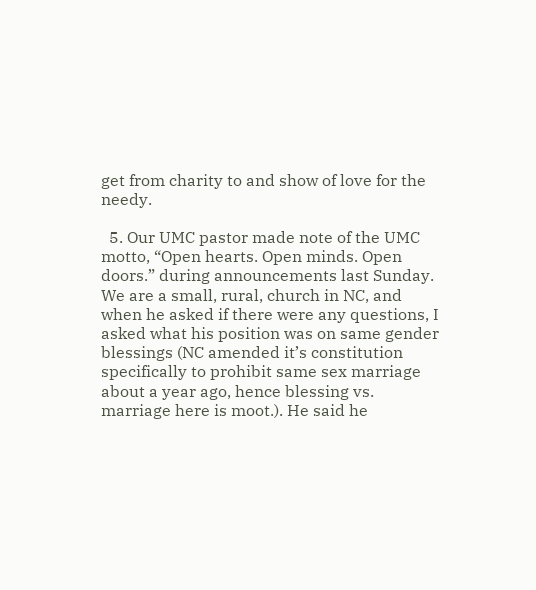get from charity to and show of love for the needy.

  5. Our UMC pastor made note of the UMC motto, “Open hearts. Open minds. Open doors.” during announcements last Sunday. We are a small, rural, church in NC, and when he asked if there were any questions, I asked what his position was on same gender blessings (NC amended it’s constitution specifically to prohibit same sex marriage about a year ago, hence blessing vs. marriage here is moot.). He said he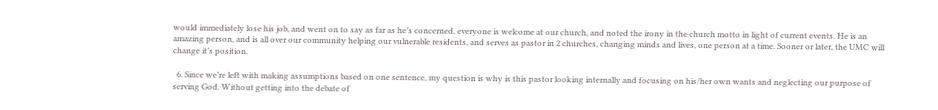would immediately lose his job, and went on to say as far as he’s concerned, everyone is welcome at our church, and noted the irony in the church motto in light of current events. He is an amazing person, and is all over our community helping our vulnerable residents, and serves as pastor in 2 churches, changing minds and lives, one person at a time. Sooner or later, the UMC will change it’s position.

  6. Since we’re left with making assumptions based on one sentence, my question is why is this pastor looking internally and focusing on his/her own wants and neglecting our purpose of serving God. Without getting into the debate of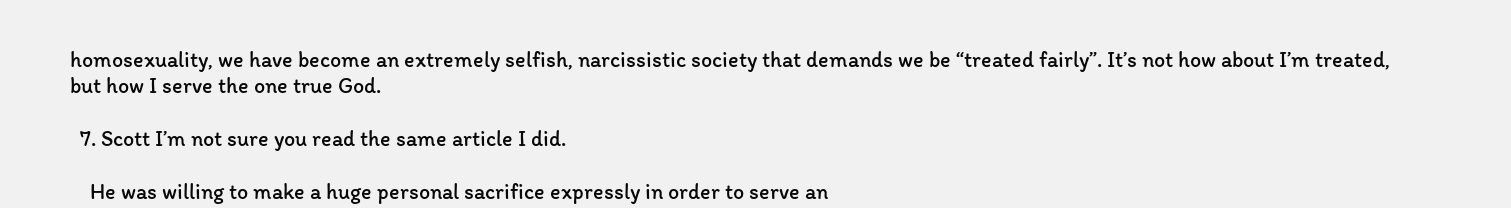homosexuality, we have become an extremely selfish, narcissistic society that demands we be “treated fairly”. It’s not how about I’m treated, but how I serve the one true God.

  7. Scott I’m not sure you read the same article I did.

    He was willing to make a huge personal sacrifice expressly in order to serve an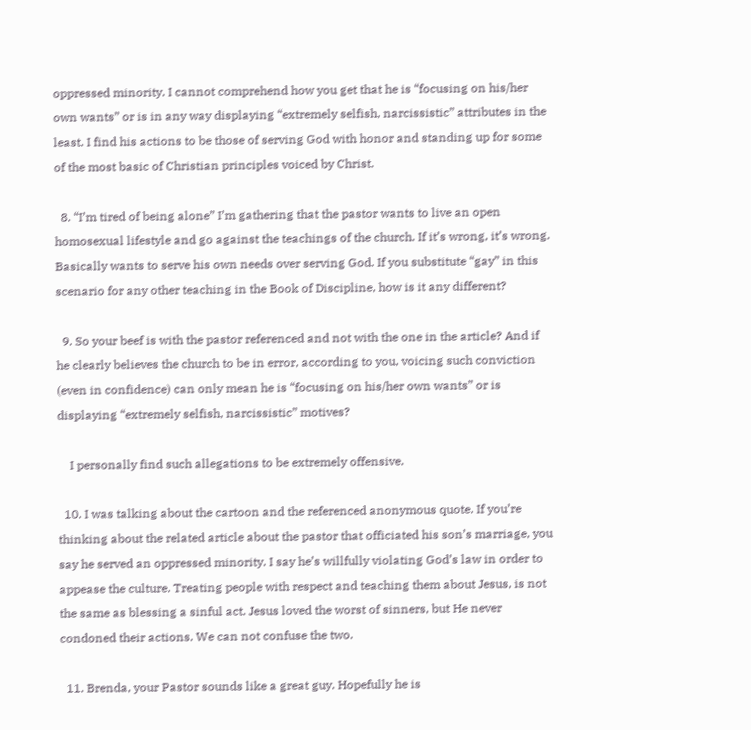oppressed minority. I cannot comprehend how you get that he is “focusing on his/her own wants” or is in any way displaying “extremely selfish, narcissistic” attributes in the least. I find his actions to be those of serving God with honor and standing up for some of the most basic of Christian principles voiced by Christ.

  8. “I’m tired of being alone” I’m gathering that the pastor wants to live an open homosexual lifestyle and go against the teachings of the church. If it’s wrong, it’s wrong. Basically wants to serve his own needs over serving God. If you substitute “gay” in this scenario for any other teaching in the Book of Discipline, how is it any different?

  9. So your beef is with the pastor referenced and not with the one in the article? And if he clearly believes the church to be in error, according to you, voicing such conviction (even in confidence) can only mean he is “focusing on his/her own wants” or is displaying “extremely selfish, narcissistic” motives?

    I personally find such allegations to be extremely offensive.

  10. I was talking about the cartoon and the referenced anonymous quote. If you’re thinking about the related article about the pastor that officiated his son’s marriage, you say he served an oppressed minority. I say he’s willfully violating God’s law in order to appease the culture. Treating people with respect and teaching them about Jesus, is not the same as blessing a sinful act. Jesus loved the worst of sinners, but He never condoned their actions. We can not confuse the two.

  11. Brenda, your Pastor sounds like a great guy. Hopefully he is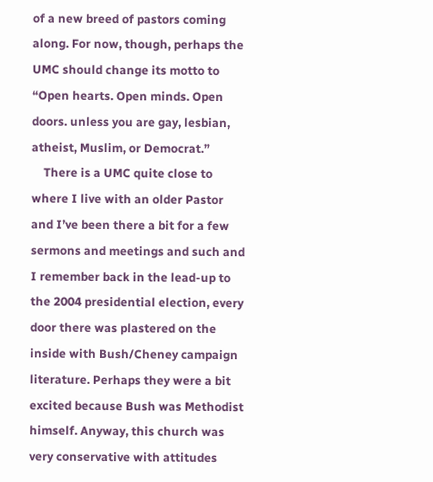of a new breed of pastors coming along. For now, though, perhaps the UMC should change its motto to “Open hearts. Open minds. Open doors. unless you are gay, lesbian, atheist, Muslim, or Democrat.”
    There is a UMC quite close to where I live with an older Pastor and I’ve been there a bit for a few sermons and meetings and such and I remember back in the lead-up to the 2004 presidential election, every door there was plastered on the inside with Bush/Cheney campaign literature. Perhaps they were a bit excited because Bush was Methodist himself. Anyway, this church was very conservative with attitudes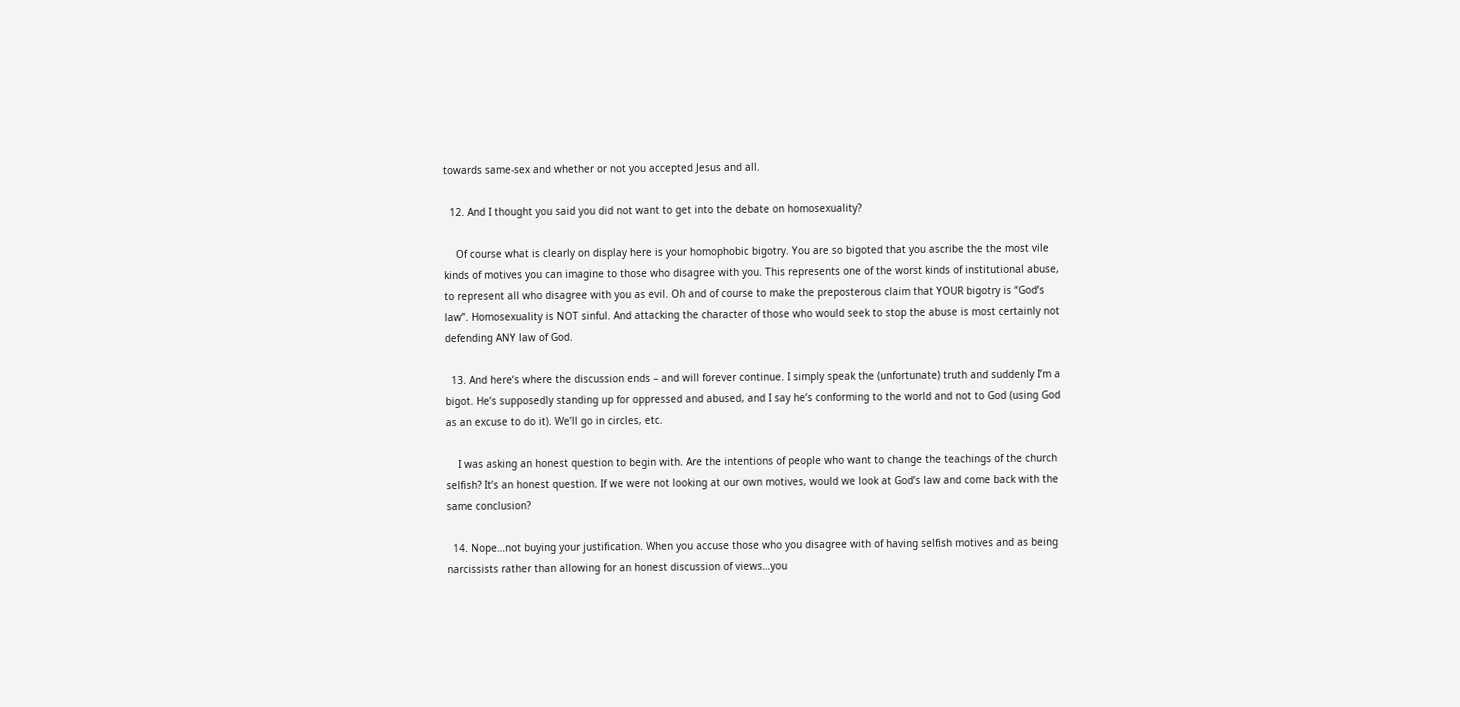towards same-sex and whether or not you accepted Jesus and all.

  12. And I thought you said you did not want to get into the debate on homosexuality?

    Of course what is clearly on display here is your homophobic bigotry. You are so bigoted that you ascribe the the most vile kinds of motives you can imagine to those who disagree with you. This represents one of the worst kinds of institutional abuse, to represent all who disagree with you as evil. Oh and of course to make the preposterous claim that YOUR bigotry is “God’s law”. Homosexuality is NOT sinful. And attacking the character of those who would seek to stop the abuse is most certainly not defending ANY law of God.

  13. And here’s where the discussion ends – and will forever continue. I simply speak the (unfortunate) truth and suddenly I’m a bigot. He’s supposedly standing up for oppressed and abused, and I say he’s conforming to the world and not to God (using God as an excuse to do it). We’ll go in circles, etc.

    I was asking an honest question to begin with. Are the intentions of people who want to change the teachings of the church selfish? It’s an honest question. If we were not looking at our own motives, would we look at God’s law and come back with the same conclusion?

  14. Nope…not buying your justification. When you accuse those who you disagree with of having selfish motives and as being narcissists rather than allowing for an honest discussion of views…you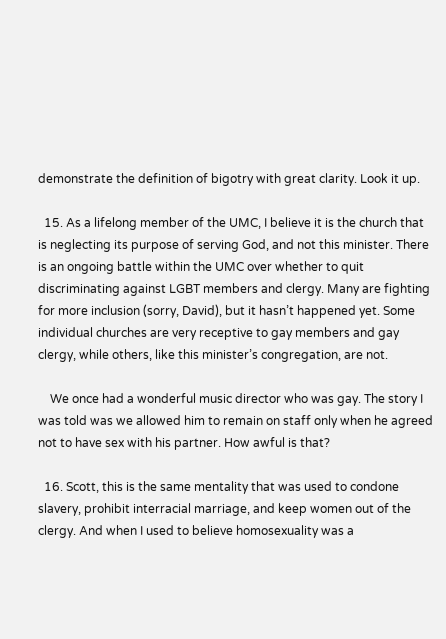demonstrate the definition of bigotry with great clarity. Look it up.

  15. As a lifelong member of the UMC, I believe it is the church that is neglecting its purpose of serving God, and not this minister. There is an ongoing battle within the UMC over whether to quit discriminating against LGBT members and clergy. Many are fighting for more inclusion (sorry, David), but it hasn’t happened yet. Some individual churches are very receptive to gay members and gay clergy, while others, like this minister’s congregation, are not.

    We once had a wonderful music director who was gay. The story I was told was we allowed him to remain on staff only when he agreed not to have sex with his partner. How awful is that?

  16. Scott, this is the same mentality that was used to condone slavery, prohibit interracial marriage, and keep women out of the clergy. And when I used to believe homosexuality was a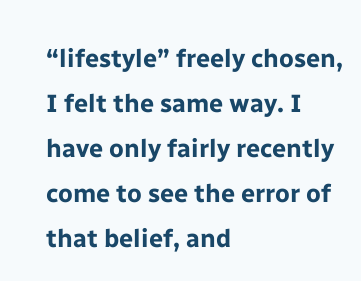“lifestyle” freely chosen, I felt the same way. I have only fairly recently come to see the error of that belief, and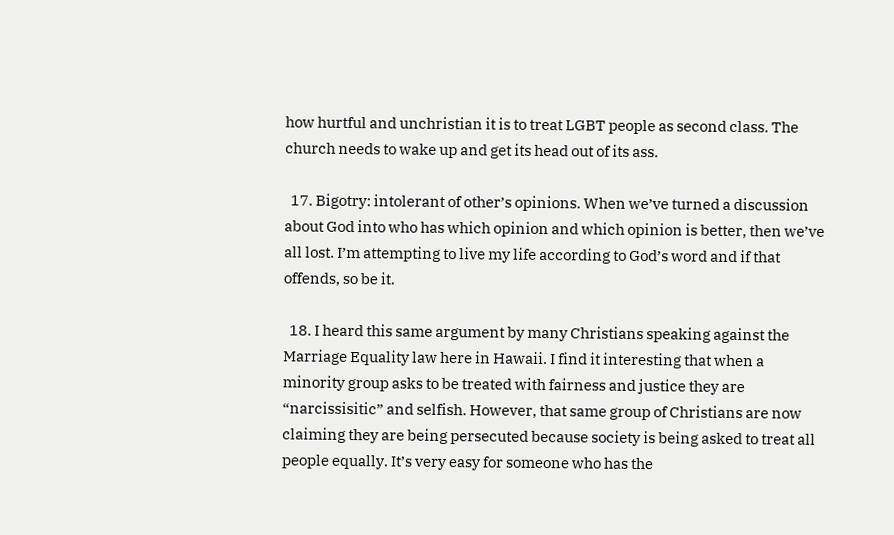how hurtful and unchristian it is to treat LGBT people as second class. The church needs to wake up and get its head out of its ass.

  17. Bigotry: intolerant of other’s opinions. When we’ve turned a discussion about God into who has which opinion and which opinion is better, then we’ve all lost. I’m attempting to live my life according to God’s word and if that offends, so be it.

  18. I heard this same argument by many Christians speaking against the Marriage Equality law here in Hawaii. I find it interesting that when a minority group asks to be treated with fairness and justice they are “narcissisitic” and selfish. However, that same group of Christians are now claiming they are being persecuted because society is being asked to treat all people equally. It’s very easy for someone who has the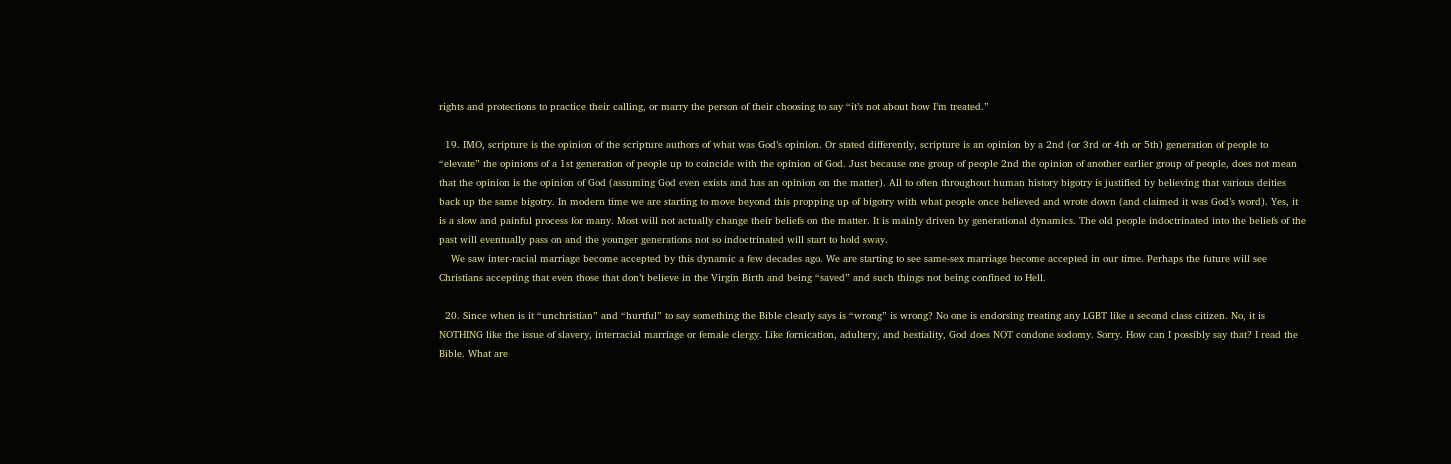rights and protections to practice their calling, or marry the person of their choosing to say “it’s not about how I’m treated.”

  19. IMO, scripture is the opinion of the scripture authors of what was God’s opinion. Or stated differently, scripture is an opinion by a 2nd (or 3rd or 4th or 5th) generation of people to “elevate” the opinions of a 1st generation of people up to coincide with the opinion of God. Just because one group of people 2nd the opinion of another earlier group of people, does not mean that the opinion is the opinion of God (assuming God even exists and has an opinion on the matter). All to often throughout human history bigotry is justified by believing that various deities back up the same bigotry. In modern time we are starting to move beyond this propping up of bigotry with what people once believed and wrote down (and claimed it was God’s word). Yes, it is a slow and painful process for many. Most will not actually change their beliefs on the matter. It is mainly driven by generational dynamics. The old people indoctrinated into the beliefs of the past will eventually pass on and the younger generations not so indoctrinated will start to hold sway.
    We saw inter-racial marriage become accepted by this dynamic a few decades ago. We are starting to see same-sex marriage become accepted in our time. Perhaps the future will see Christians accepting that even those that don’t believe in the Virgin Birth and being “saved” and such things not being confined to Hell.

  20. Since when is it “unchristian” and “hurtful” to say something the Bible clearly says is “wrong” is wrong? No one is endorsing treating any LGBT like a second class citizen. No, it is NOTHING like the issue of slavery, interracial marriage or female clergy. Like fornication, adultery, and bestiality, God does NOT condone sodomy. Sorry. How can I possibly say that? I read the Bible. What are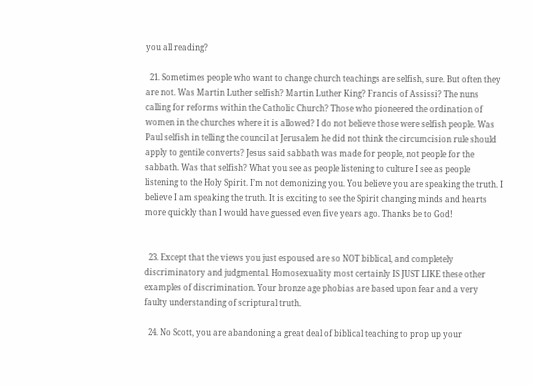you all reading?

  21. Sometimes people who want to change church teachings are selfish, sure. But often they are not. Was Martin Luther selfish? Martin Luther King? Francis of Assissi? The nuns calling for reforms within the Catholic Church? Those who pioneered the ordination of women in the churches where it is allowed? I do not believe those were selfish people. Was Paul selfish in telling the council at Jerusalem he did not think the circumcision rule should apply to gentile converts? Jesus said sabbath was made for people, not people for the sabbath. Was that selfish? What you see as people listening to culture I see as people listening to the Holy Spirit. I’m not demonizing you. You believe you are speaking the truth. I believe I am speaking the truth. It is exciting to see the Spirit changing minds and hearts more quickly than I would have guessed even five years ago. Thanks be to God!


  23. Except that the views you just espoused are so NOT biblical, and completely discriminatory and judgmental. Homosexuality most certainly IS JUST LIKE these other examples of discrimination. Your bronze age phobias are based upon fear and a very faulty understanding of scriptural truth.

  24. No Scott, you are abandoning a great deal of biblical teaching to prop up your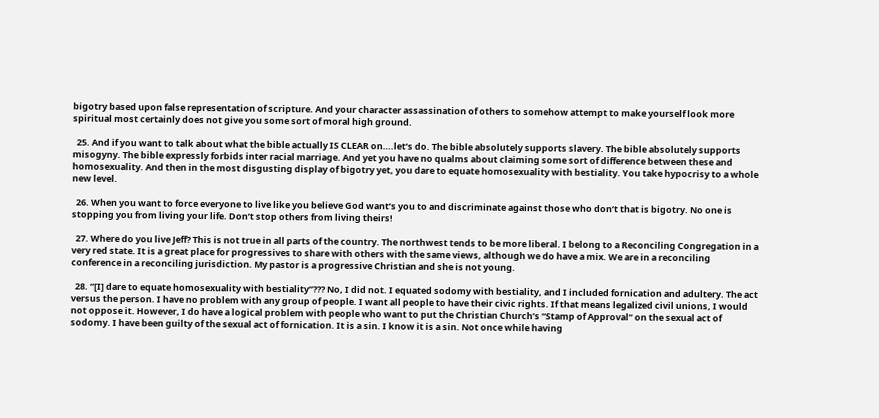bigotry based upon false representation of scripture. And your character assassination of others to somehow attempt to make yourself look more spiritual most certainly does not give you some sort of moral high ground.

  25. And if you want to talk about what the bible actually IS CLEAR on….let’s do. The bible absolutely supports slavery. The bible absolutely supports misogyny. The bible expressly forbids inter racial marriage. And yet you have no qualms about claiming some sort of difference between these and homosexuality. And then in the most disgusting display of bigotry yet, you dare to equate homosexuality with bestiality. You take hypocrisy to a whole new level.

  26. When you want to force everyone to live like you believe God want’s you to and discriminate against those who don’t that is bigotry. No one is stopping you from living your life. Don’t stop others from living theirs!

  27. Where do you live Jeff? This is not true in all parts of the country. The northwest tends to be more liberal. I belong to a Reconciling Congregation in a very red state. It is a great place for progressives to share with others with the same views, although we do have a mix. We are in a reconciling conference in a reconciling jurisdiction. My pastor is a progressive Christian and she is not young.

  28. “[I] dare to equate homosexuality with bestiality”??? No, I did not. I equated sodomy with bestiality, and I included fornication and adultery. The act versus the person. I have no problem with any group of people. I want all people to have their civic rights. If that means legalized civil unions, I would not oppose it. However, I do have a logical problem with people who want to put the Christian Church’s “Stamp of Approval” on the sexual act of sodomy. I have been guilty of the sexual act of fornication. It is a sin. I know it is a sin. Not once while having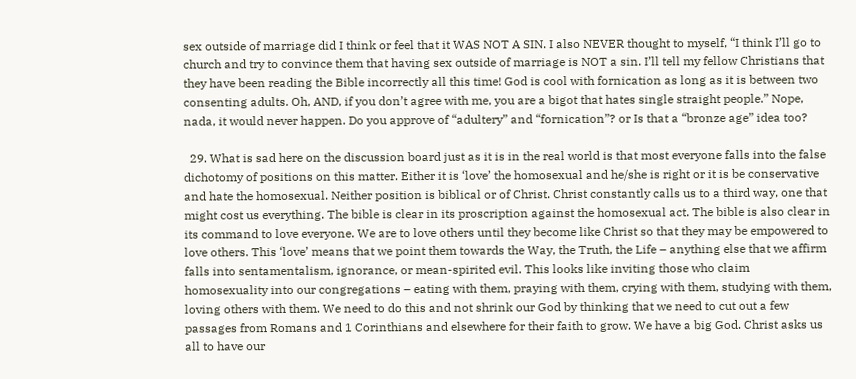sex outside of marriage did I think or feel that it WAS NOT A SIN. I also NEVER thought to myself, “I think I’ll go to church and try to convince them that having sex outside of marriage is NOT a sin. I’ll tell my fellow Christians that they have been reading the Bible incorrectly all this time! God is cool with fornication as long as it is between two consenting adults. Oh, AND, if you don’t agree with me, you are a bigot that hates single straight people.” Nope, nada, it would never happen. Do you approve of “adultery” and “fornication”? or Is that a “bronze age” idea too?

  29. What is sad here on the discussion board just as it is in the real world is that most everyone falls into the false dichotomy of positions on this matter. Either it is ‘love’ the homosexual and he/she is right or it is be conservative and hate the homosexual. Neither position is biblical or of Christ. Christ constantly calls us to a third way, one that might cost us everything. The bible is clear in its proscription against the homosexual act. The bible is also clear in its command to love everyone. We are to love others until they become like Christ so that they may be empowered to love others. This ‘love’ means that we point them towards the Way, the Truth, the Life – anything else that we affirm falls into sentamentalism, ignorance, or mean-spirited evil. This looks like inviting those who claim homosexuality into our congregations – eating with them, praying with them, crying with them, studying with them, loving others with them. We need to do this and not shrink our God by thinking that we need to cut out a few passages from Romans and 1 Corinthians and elsewhere for their faith to grow. We have a big God. Christ asks us all to have our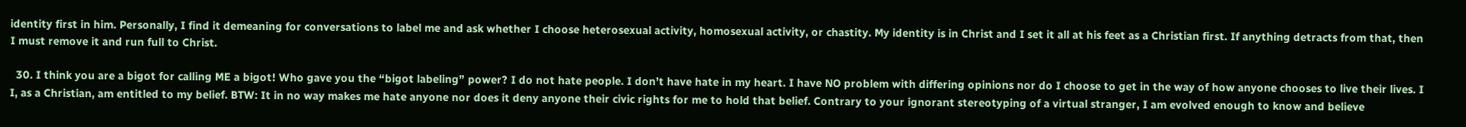identity first in him. Personally, I find it demeaning for conversations to label me and ask whether I choose heterosexual activity, homosexual activity, or chastity. My identity is in Christ and I set it all at his feet as a Christian first. If anything detracts from that, then I must remove it and run full to Christ.

  30. I think you are a bigot for calling ME a bigot! Who gave you the “bigot labeling” power? I do not hate people. I don’t have hate in my heart. I have NO problem with differing opinions nor do I choose to get in the way of how anyone chooses to live their lives. I I, as a Christian, am entitled to my belief. BTW: It in no way makes me hate anyone nor does it deny anyone their civic rights for me to hold that belief. Contrary to your ignorant stereotyping of a virtual stranger, I am evolved enough to know and believe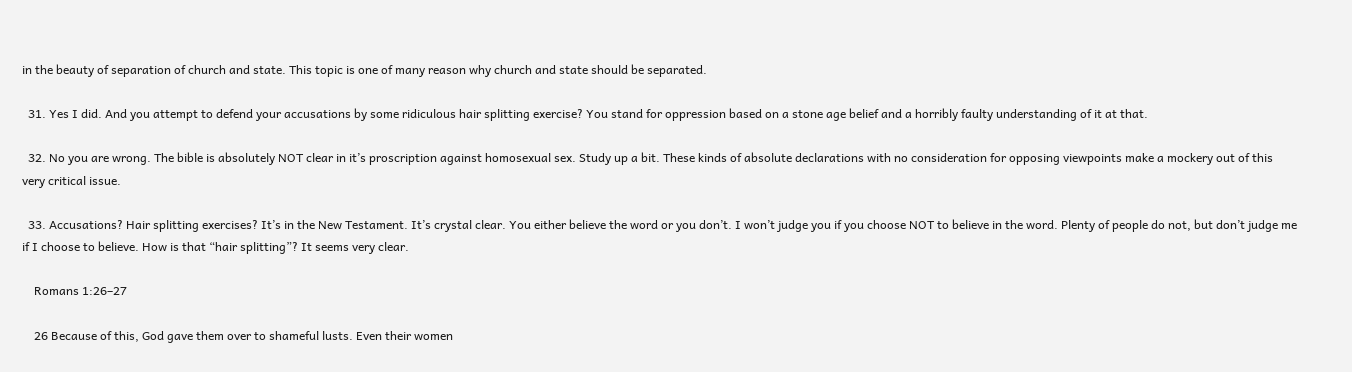in the beauty of separation of church and state. This topic is one of many reason why church and state should be separated.

  31. Yes I did. And you attempt to defend your accusations by some ridiculous hair splitting exercise? You stand for oppression based on a stone age belief and a horribly faulty understanding of it at that.

  32. No you are wrong. The bible is absolutely NOT clear in it’s proscription against homosexual sex. Study up a bit. These kinds of absolute declarations with no consideration for opposing viewpoints make a mockery out of this very critical issue.

  33. Accusations? Hair splitting exercises? It’s in the New Testament. It’s crystal clear. You either believe the word or you don’t. I won’t judge you if you choose NOT to believe in the word. Plenty of people do not, but don’t judge me if I choose to believe. How is that “hair splitting”? It seems very clear.

    Romans 1:26–27

    26 Because of this, God gave them over to shameful lusts. Even their women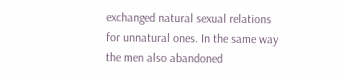exchanged natural sexual relations for unnatural ones. In the same way the men also abandoned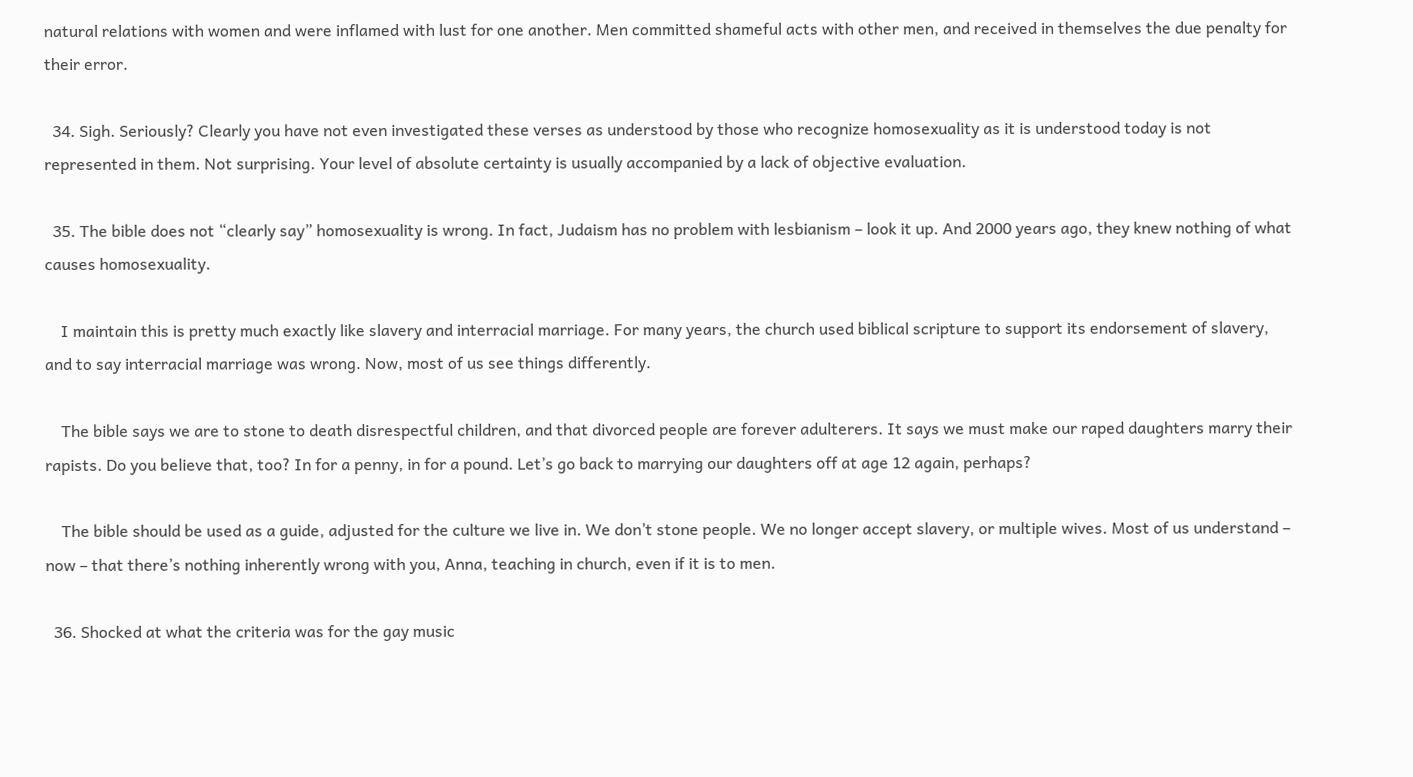natural relations with women and were inflamed with lust for one another. Men committed shameful acts with other men, and received in themselves the due penalty for their error.

  34. Sigh. Seriously? Clearly you have not even investigated these verses as understood by those who recognize homosexuality as it is understood today is not represented in them. Not surprising. Your level of absolute certainty is usually accompanied by a lack of objective evaluation.

  35. The bible does not “clearly say” homosexuality is wrong. In fact, Judaism has no problem with lesbianism – look it up. And 2000 years ago, they knew nothing of what causes homosexuality.

    I maintain this is pretty much exactly like slavery and interracial marriage. For many years, the church used biblical scripture to support its endorsement of slavery, and to say interracial marriage was wrong. Now, most of us see things differently.

    The bible says we are to stone to death disrespectful children, and that divorced people are forever adulterers. It says we must make our raped daughters marry their rapists. Do you believe that, too? In for a penny, in for a pound. Let’s go back to marrying our daughters off at age 12 again, perhaps?

    The bible should be used as a guide, adjusted for the culture we live in. We don’t stone people. We no longer accept slavery, or multiple wives. Most of us understand – now – that there’s nothing inherently wrong with you, Anna, teaching in church, even if it is to men.

  36. Shocked at what the criteria was for the gay music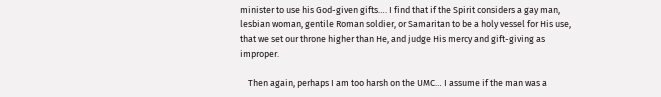minister to use his God-given gifts…. I find that if the Spirit considers a gay man, lesbian woman, gentile Roman soldier, or Samaritan to be a holy vessel for His use, that we set our throne higher than He, and judge His mercy and gift-giving as improper.

    Then again, perhaps I am too harsh on the UMC… I assume if the man was a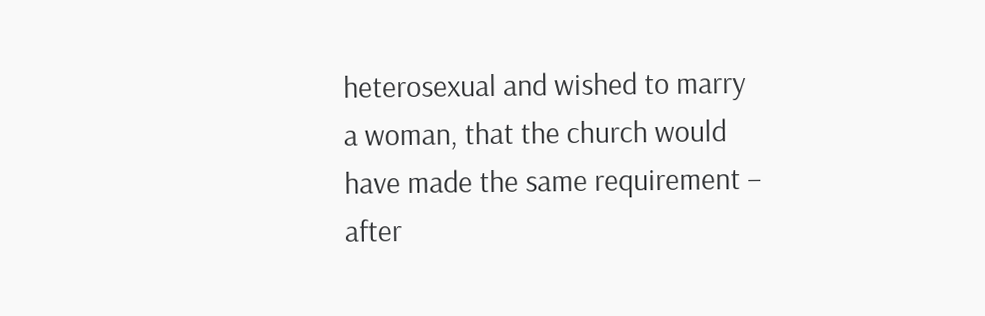heterosexual and wished to marry a woman, that the church would have made the same requirement – after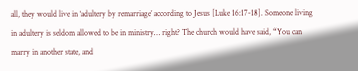all, they would live in ‘adultery by remarriage’ according to Jesus [Luke 16:17-18]. Someone living in adultery is seldom allowed to be in ministry… right? The church would have said, “You can marry in another state, and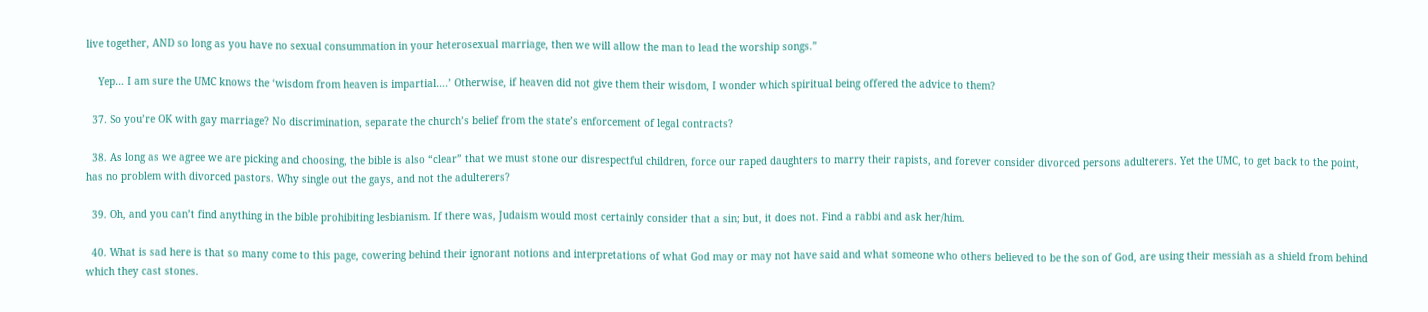live together, AND so long as you have no sexual consummation in your heterosexual marriage, then we will allow the man to lead the worship songs.”

    Yep… I am sure the UMC knows the ‘wisdom from heaven is impartial….’ Otherwise, if heaven did not give them their wisdom, I wonder which spiritual being offered the advice to them?

  37. So you’re OK with gay marriage? No discrimination, separate the church’s belief from the state’s enforcement of legal contracts?

  38. As long as we agree we are picking and choosing, the bible is also “clear” that we must stone our disrespectful children, force our raped daughters to marry their rapists, and forever consider divorced persons adulterers. Yet the UMC, to get back to the point, has no problem with divorced pastors. Why single out the gays, and not the adulterers?

  39. Oh, and you can’t find anything in the bible prohibiting lesbianism. If there was, Judaism would most certainly consider that a sin; but, it does not. Find a rabbi and ask her/him.

  40. What is sad here is that so many come to this page, cowering behind their ignorant notions and interpretations of what God may or may not have said and what someone who others believed to be the son of God, are using their messiah as a shield from behind which they cast stones.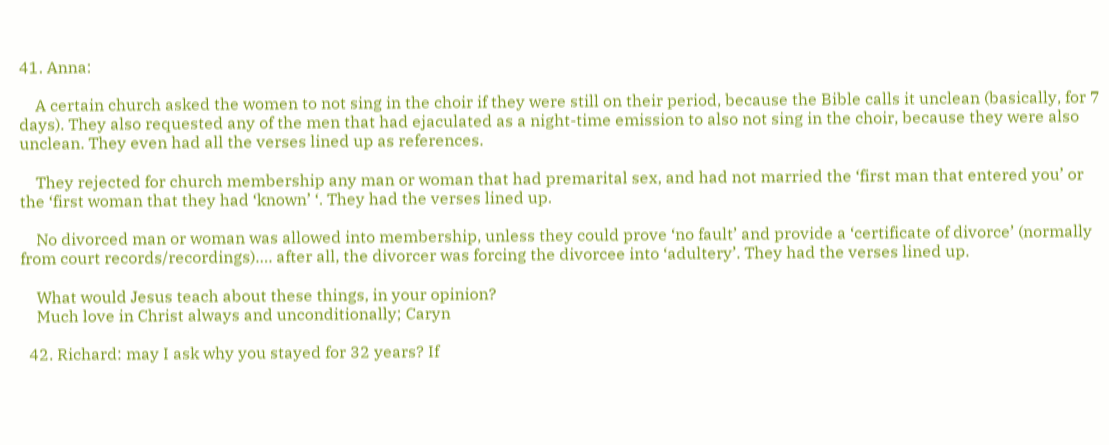41. Anna:

    A certain church asked the women to not sing in the choir if they were still on their period, because the Bible calls it unclean (basically, for 7 days). They also requested any of the men that had ejaculated as a night-time emission to also not sing in the choir, because they were also unclean. They even had all the verses lined up as references.

    They rejected for church membership any man or woman that had premarital sex, and had not married the ‘first man that entered you’ or the ‘first woman that they had ‘known’ ‘. They had the verses lined up.

    No divorced man or woman was allowed into membership, unless they could prove ‘no fault’ and provide a ‘certificate of divorce’ (normally from court records/recordings)…. after all, the divorcer was forcing the divorcee into ‘adultery’. They had the verses lined up.

    What would Jesus teach about these things, in your opinion?
    Much love in Christ always and unconditionally; Caryn

  42. Richard: may I ask why you stayed for 32 years? If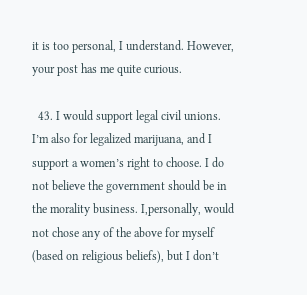it is too personal, I understand. However, your post has me quite curious.

  43. I would support legal civil unions. I’m also for legalized marijuana, and I support a women’s right to choose. I do not believe the government should be in the morality business. I,personally, would not chose any of the above for myself (based on religious beliefs), but I don’t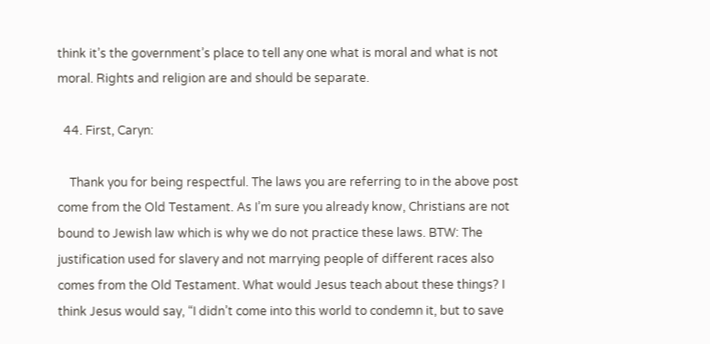think it’s the government’s place to tell any one what is moral and what is not moral. Rights and religion are and should be separate.

  44. First, Caryn:

    Thank you for being respectful. The laws you are referring to in the above post come from the Old Testament. As I’m sure you already know, Christians are not bound to Jewish law which is why we do not practice these laws. BTW: The justification used for slavery and not marrying people of different races also comes from the Old Testament. What would Jesus teach about these things? I think Jesus would say, “I didn’t come into this world to condemn it, but to save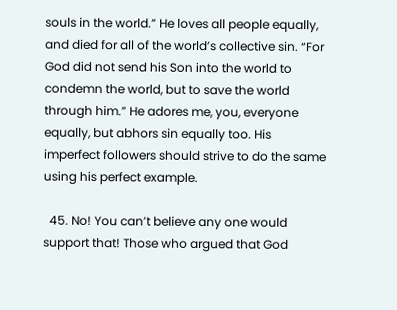souls in the world.” He loves all people equally, and died for all of the world’s collective sin. “For God did not send his Son into the world to condemn the world, but to save the world through him.” He adores me, you, everyone equally, but abhors sin equally too. His imperfect followers should strive to do the same using his perfect example.

  45. No! You can’t believe any one would support that! Those who argued that God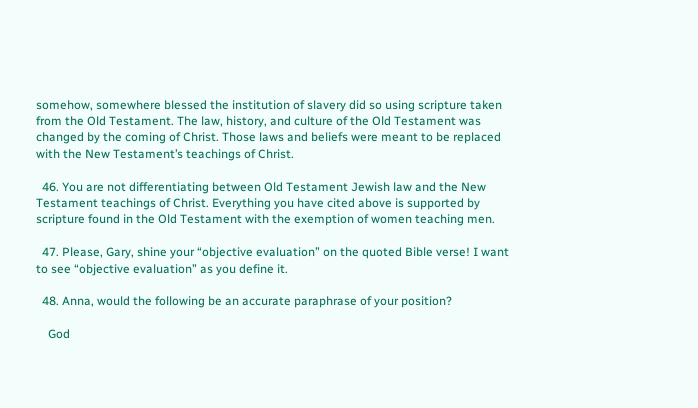somehow, somewhere blessed the institution of slavery did so using scripture taken from the Old Testament. The law, history, and culture of the Old Testament was changed by the coming of Christ. Those laws and beliefs were meant to be replaced with the New Testament’s teachings of Christ.

  46. You are not differentiating between Old Testament Jewish law and the New Testament teachings of Christ. Everything you have cited above is supported by scripture found in the Old Testament with the exemption of women teaching men.

  47. Please, Gary, shine your “objective evaluation” on the quoted Bible verse! I want to see “objective evaluation” as you define it.

  48. Anna, would the following be an accurate paraphrase of your position?

    God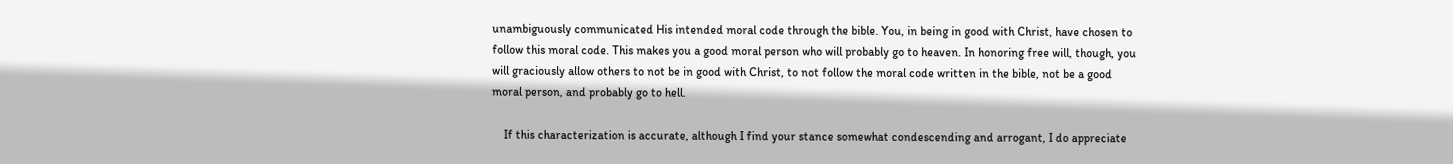unambiguously communicated His intended moral code through the bible. You, in being in good with Christ, have chosen to follow this moral code. This makes you a good moral person who will probably go to heaven. In honoring free will, though, you will graciously allow others to not be in good with Christ, to not follow the moral code written in the bible, not be a good moral person, and probably go to hell.

    If this characterization is accurate, although I find your stance somewhat condescending and arrogant, I do appreciate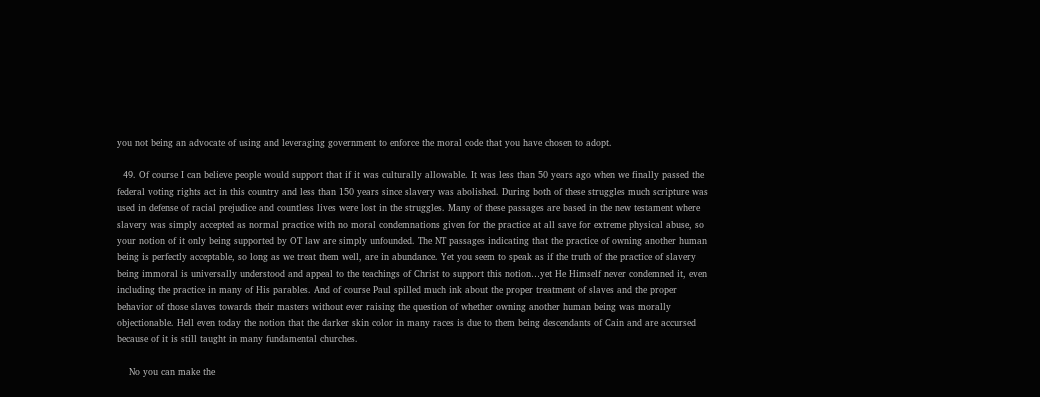you not being an advocate of using and leveraging government to enforce the moral code that you have chosen to adopt.

  49. Of course I can believe people would support that if it was culturally allowable. It was less than 50 years ago when we finally passed the federal voting rights act in this country and less than 150 years since slavery was abolished. During both of these struggles much scripture was used in defense of racial prejudice and countless lives were lost in the struggles. Many of these passages are based in the new testament where slavery was simply accepted as normal practice with no moral condemnations given for the practice at all save for extreme physical abuse, so your notion of it only being supported by OT law are simply unfounded. The NT passages indicating that the practice of owning another human being is perfectly acceptable, so long as we treat them well, are in abundance. Yet you seem to speak as if the truth of the practice of slavery being immoral is universally understood and appeal to the teachings of Christ to support this notion…yet He Himself never condemned it, even including the practice in many of His parables. And of course Paul spilled much ink about the proper treatment of slaves and the proper behavior of those slaves towards their masters without ever raising the question of whether owning another human being was morally objectionable. Hell even today the notion that the darker skin color in many races is due to them being descendants of Cain and are accursed because of it is still taught in many fundamental churches.

    No you can make the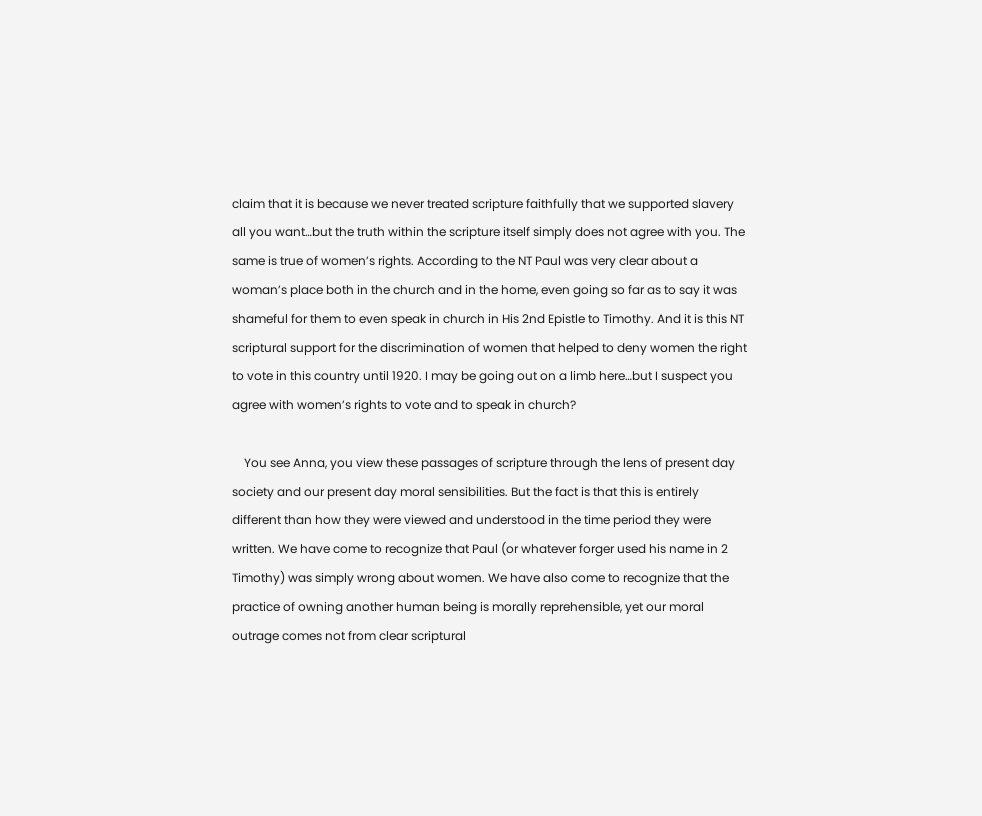claim that it is because we never treated scripture faithfully that we supported slavery all you want…but the truth within the scripture itself simply does not agree with you. The same is true of women’s rights. According to the NT Paul was very clear about a woman’s place both in the church and in the home, even going so far as to say it was shameful for them to even speak in church in His 2nd Epistle to Timothy. And it is this NT scriptural support for the discrimination of women that helped to deny women the right to vote in this country until 1920. I may be going out on a limb here…but I suspect you agree with women’s rights to vote and to speak in church?

    You see Anna, you view these passages of scripture through the lens of present day society and our present day moral sensibilities. But the fact is that this is entirely different than how they were viewed and understood in the time period they were written. We have come to recognize that Paul (or whatever forger used his name in 2 Timothy) was simply wrong about women. We have also come to recognize that the practice of owning another human being is morally reprehensible, yet our moral outrage comes not from clear scriptural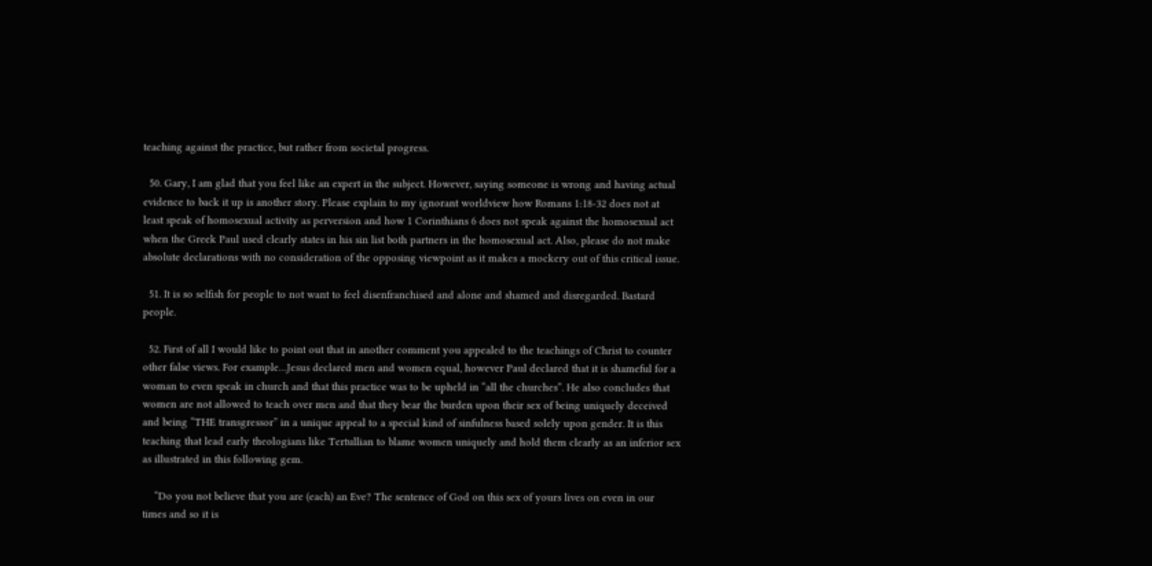teaching against the practice, but rather from societal progress.

  50. Gary, I am glad that you feel like an expert in the subject. However, saying someone is wrong and having actual evidence to back it up is another story. Please explain to my ignorant worldview how Romans 1:18-32 does not at least speak of homosexual activity as perversion and how 1 Corinthians 6 does not speak against the homosexual act when the Greek Paul used clearly states in his sin list both partners in the homosexual act. Also, please do not make absolute declarations with no consideration of the opposing viewpoint as it makes a mockery out of this critical issue.

  51. It is so selfish for people to not want to feel disenfranchised and alone and shamed and disregarded. Bastard people.

  52. First of all I would like to point out that in another comment you appealed to the teachings of Christ to counter other false views. For example…Jesus declared men and women equal, however Paul declared that it is shameful for a woman to even speak in church and that this practice was to be upheld in “all the churches”. He also concludes that women are not allowed to teach over men and that they bear the burden upon their sex of being uniquely deceived and being “THE transgressor” in a unique appeal to a special kind of sinfulness based solely upon gender. It is this teaching that lead early theologians like Tertullian to blame women uniquely and hold them clearly as an inferior sex as illustrated in this following gem.

    “Do you not believe that you are (each) an Eve? The sentence of God on this sex of yours lives on even in our times and so it is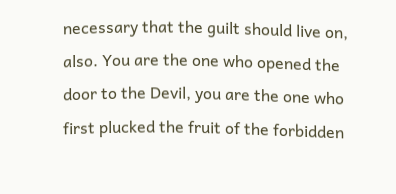necessary that the guilt should live on, also. You are the one who opened the door to the Devil, you are the one who first plucked the fruit of the forbidden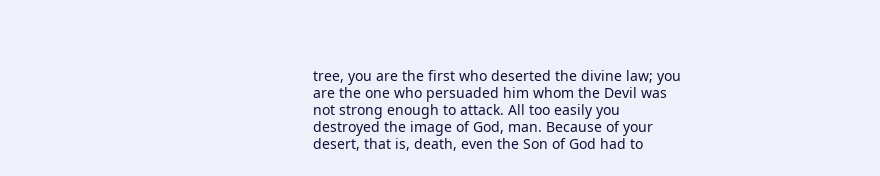tree, you are the first who deserted the divine law; you are the one who persuaded him whom the Devil was not strong enough to attack. All too easily you destroyed the image of God, man. Because of your desert, that is, death, even the Son of God had to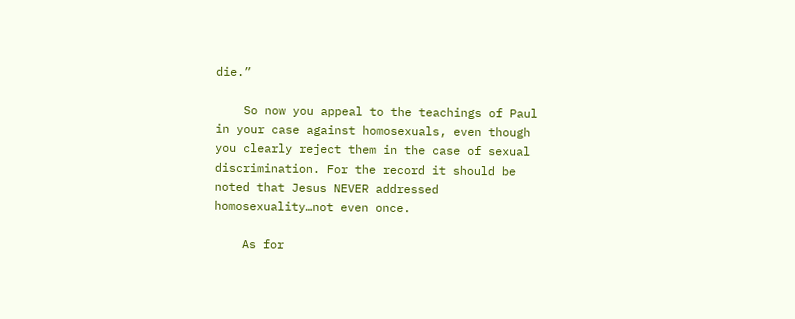die.”

    So now you appeal to the teachings of Paul in your case against homosexuals, even though you clearly reject them in the case of sexual discrimination. For the record it should be noted that Jesus NEVER addressed homosexuality…not even once.

    As for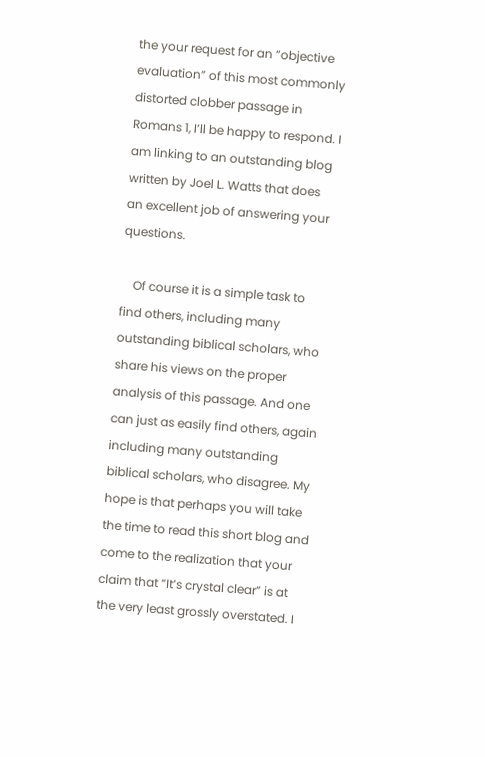the your request for an “objective evaluation” of this most commonly distorted clobber passage in Romans 1, I’ll be happy to respond. I am linking to an outstanding blog written by Joel L. Watts that does an excellent job of answering your questions.

    Of course it is a simple task to find others, including many outstanding biblical scholars, who share his views on the proper analysis of this passage. And one can just as easily find others, again including many outstanding biblical scholars, who disagree. My hope is that perhaps you will take the time to read this short blog and come to the realization that your claim that “It’s crystal clear” is at the very least grossly overstated. I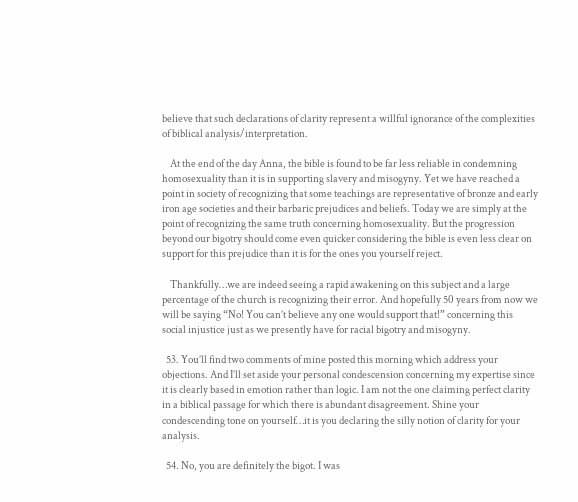believe that such declarations of clarity represent a willful ignorance of the complexities of biblical analysis/interpretation.

    At the end of the day Anna, the bible is found to be far less reliable in condemning homosexuality than it is in supporting slavery and misogyny. Yet we have reached a point in society of recognizing that some teachings are representative of bronze and early iron age societies and their barbaric prejudices and beliefs. Today we are simply at the point of recognizing the same truth concerning homosexuality. But the progression beyond our bigotry should come even quicker considering the bible is even less clear on support for this prejudice than it is for the ones you yourself reject.

    Thankfully…we are indeed seeing a rapid awakening on this subject and a large percentage of the church is recognizing their error. And hopefully 50 years from now we will be saying “No! You can’t believe any one would support that!” concerning this social injustice just as we presently have for racial bigotry and misogyny.

  53. You’ll find two comments of mine posted this morning which address your objections. And I’ll set aside your personal condescension concerning my expertise since it is clearly based in emotion rather than logic. I am not the one claiming perfect clarity in a biblical passage for which there is abundant disagreement. Shine your condescending tone on yourself…it is you declaring the silly notion of clarity for your analysis.

  54. No, you are definitely the bigot. I was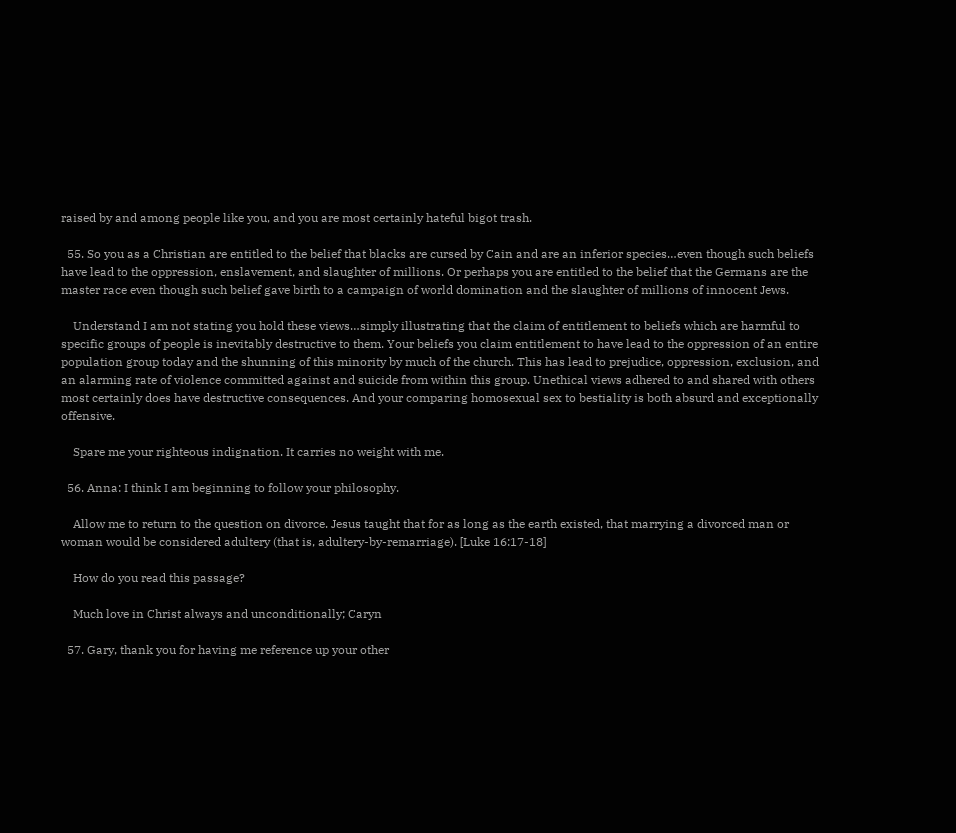raised by and among people like you, and you are most certainly hateful bigot trash.

  55. So you as a Christian are entitled to the belief that blacks are cursed by Cain and are an inferior species…even though such beliefs have lead to the oppression, enslavement, and slaughter of millions. Or perhaps you are entitled to the belief that the Germans are the master race even though such belief gave birth to a campaign of world domination and the slaughter of millions of innocent Jews.

    Understand I am not stating you hold these views…simply illustrating that the claim of entitlement to beliefs which are harmful to specific groups of people is inevitably destructive to them. Your beliefs you claim entitlement to have lead to the oppression of an entire population group today and the shunning of this minority by much of the church. This has lead to prejudice, oppression, exclusion, and an alarming rate of violence committed against and suicide from within this group. Unethical views adhered to and shared with others most certainly does have destructive consequences. And your comparing homosexual sex to bestiality is both absurd and exceptionally offensive.

    Spare me your righteous indignation. It carries no weight with me.

  56. Anna: I think I am beginning to follow your philosophy.

    Allow me to return to the question on divorce. Jesus taught that for as long as the earth existed, that marrying a divorced man or woman would be considered adultery (that is, adultery-by-remarriage). [Luke 16:17-18]

    How do you read this passage?

    Much love in Christ always and unconditionally; Caryn

  57. Gary, thank you for having me reference up your other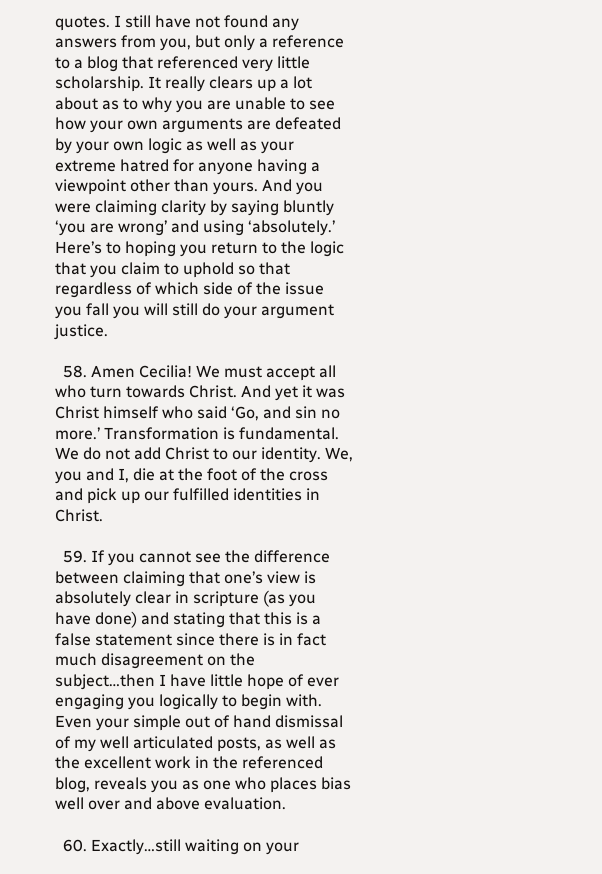quotes. I still have not found any answers from you, but only a reference to a blog that referenced very little scholarship. It really clears up a lot about as to why you are unable to see how your own arguments are defeated by your own logic as well as your extreme hatred for anyone having a viewpoint other than yours. And you were claiming clarity by saying bluntly ‘you are wrong’ and using ‘absolutely.’ Here’s to hoping you return to the logic that you claim to uphold so that regardless of which side of the issue you fall you will still do your argument justice.

  58. Amen Cecilia! We must accept all who turn towards Christ. And yet it was Christ himself who said ‘Go, and sin no more.’ Transformation is fundamental. We do not add Christ to our identity. We, you and I, die at the foot of the cross and pick up our fulfilled identities in Christ.

  59. If you cannot see the difference between claiming that one’s view is absolutely clear in scripture (as you have done) and stating that this is a false statement since there is in fact much disagreement on the subject…then I have little hope of ever engaging you logically to begin with. Even your simple out of hand dismissal of my well articulated posts, as well as the excellent work in the referenced blog, reveals you as one who places bias well over and above evaluation.

  60. Exactly…still waiting on your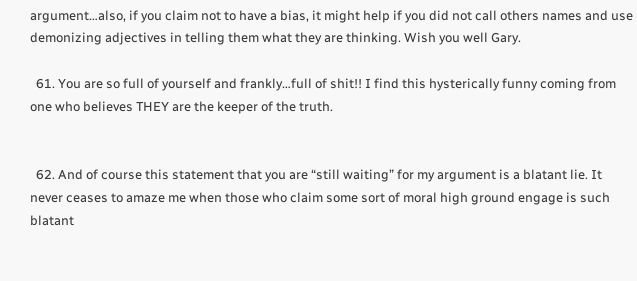argument…also, if you claim not to have a bias, it might help if you did not call others names and use demonizing adjectives in telling them what they are thinking. Wish you well Gary.

  61. You are so full of yourself and frankly…full of shit!! I find this hysterically funny coming from one who believes THEY are the keeper of the truth.


  62. And of course this statement that you are “still waiting” for my argument is a blatant lie. It never ceases to amaze me when those who claim some sort of moral high ground engage is such blatant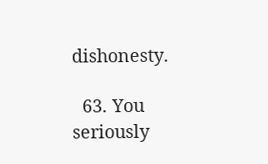dishonesty.

  63. You seriously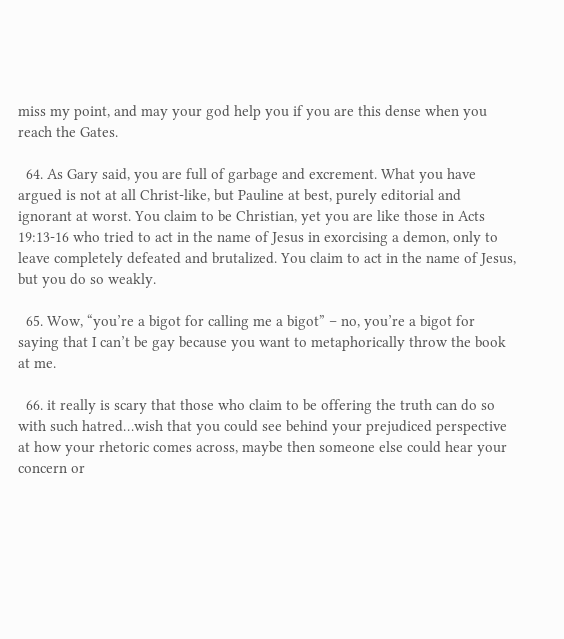miss my point, and may your god help you if you are this dense when you reach the Gates.

  64. As Gary said, you are full of garbage and excrement. What you have argued is not at all Christ-like, but Pauline at best, purely editorial and ignorant at worst. You claim to be Christian, yet you are like those in Acts 19:13-16 who tried to act in the name of Jesus in exorcising a demon, only to leave completely defeated and brutalized. You claim to act in the name of Jesus, but you do so weakly.

  65. Wow, “you’re a bigot for calling me a bigot” – no, you’re a bigot for saying that I can’t be gay because you want to metaphorically throw the book at me.

  66. it really is scary that those who claim to be offering the truth can do so with such hatred…wish that you could see behind your prejudiced perspective at how your rhetoric comes across, maybe then someone else could hear your concern or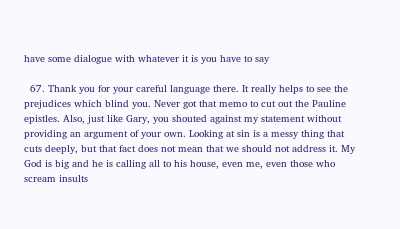have some dialogue with whatever it is you have to say

  67. Thank you for your careful language there. It really helps to see the prejudices which blind you. Never got that memo to cut out the Pauline epistles. Also, just like Gary, you shouted against my statement without providing an argument of your own. Looking at sin is a messy thing that cuts deeply, but that fact does not mean that we should not address it. My God is big and he is calling all to his house, even me, even those who scream insults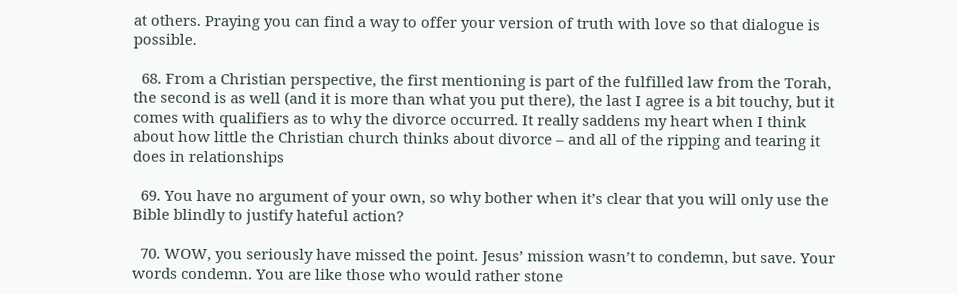at others. Praying you can find a way to offer your version of truth with love so that dialogue is possible.

  68. From a Christian perspective, the first mentioning is part of the fulfilled law from the Torah, the second is as well (and it is more than what you put there), the last I agree is a bit touchy, but it comes with qualifiers as to why the divorce occurred. It really saddens my heart when I think about how little the Christian church thinks about divorce – and all of the ripping and tearing it does in relationships

  69. You have no argument of your own, so why bother when it’s clear that you will only use the Bible blindly to justify hateful action?

  70. WOW, you seriously have missed the point. Jesus’ mission wasn’t to condemn, but save. Your words condemn. You are like those who would rather stone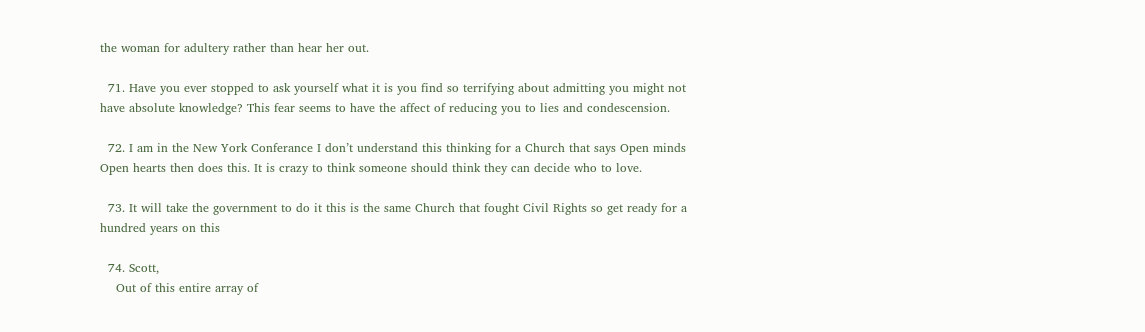the woman for adultery rather than hear her out.

  71. Have you ever stopped to ask yourself what it is you find so terrifying about admitting you might not have absolute knowledge? This fear seems to have the affect of reducing you to lies and condescension.

  72. I am in the New York Conferance I don’t understand this thinking for a Church that says Open minds Open hearts then does this. It is crazy to think someone should think they can decide who to love.

  73. It will take the government to do it this is the same Church that fought Civil Rights so get ready for a hundred years on this

  74. Scott,
    Out of this entire array of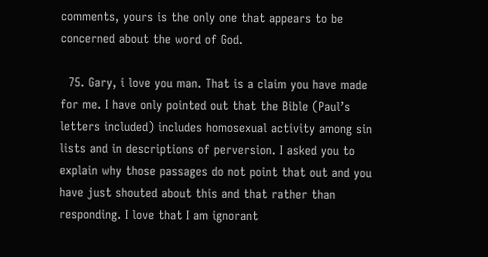comments, yours is the only one that appears to be concerned about the word of God.

  75. Gary, i love you man. That is a claim you have made for me. I have only pointed out that the Bible (Paul’s letters included) includes homosexual activity among sin lists and in descriptions of perversion. I asked you to explain why those passages do not point that out and you have just shouted about this and that rather than responding. I love that I am ignorant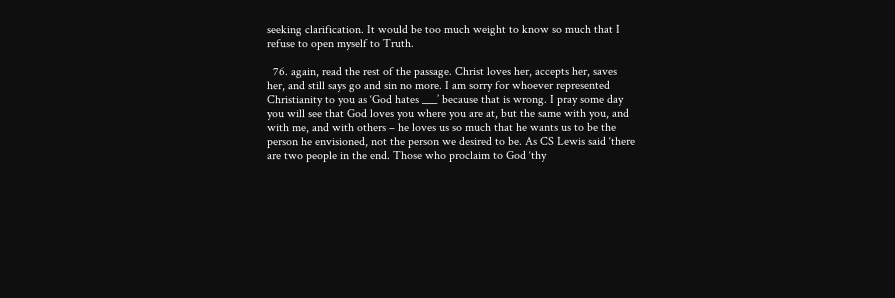seeking clarification. It would be too much weight to know so much that I refuse to open myself to Truth.

  76. again, read the rest of the passage. Christ loves her, accepts her, saves her, and still says go and sin no more. I am sorry for whoever represented Christianity to you as ‘God hates ___’ because that is wrong. I pray some day you will see that God loves you where you are at, but the same with you, and with me, and with others – he loves us so much that he wants us to be the person he envisioned, not the person we desired to be. As CS Lewis said ‘there are two people in the end. Those who proclaim to God ‘thy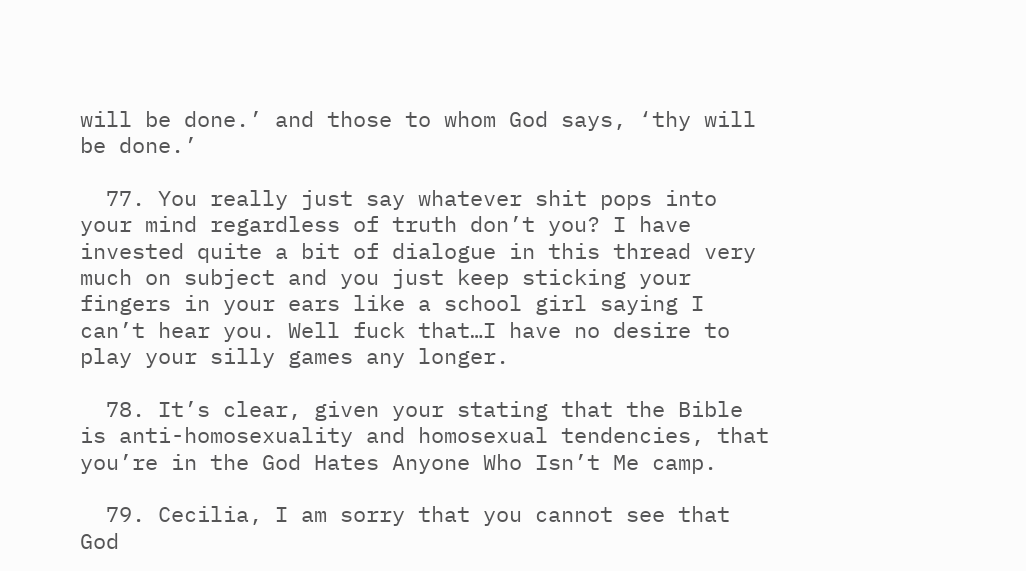will be done.’ and those to whom God says, ‘thy will be done.’

  77. You really just say whatever shit pops into your mind regardless of truth don’t you? I have invested quite a bit of dialogue in this thread very much on subject and you just keep sticking your fingers in your ears like a school girl saying I can’t hear you. Well fuck that…I have no desire to play your silly games any longer.

  78. It’s clear, given your stating that the Bible is anti-homosexuality and homosexual tendencies, that you’re in the God Hates Anyone Who Isn’t Me camp.

  79. Cecilia, I am sorry that you cannot see that God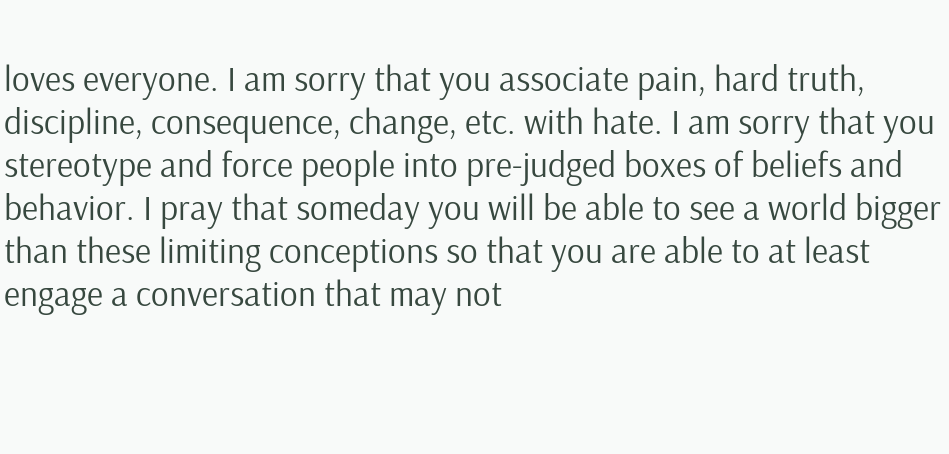loves everyone. I am sorry that you associate pain, hard truth, discipline, consequence, change, etc. with hate. I am sorry that you stereotype and force people into pre-judged boxes of beliefs and behavior. I pray that someday you will be able to see a world bigger than these limiting conceptions so that you are able to at least engage a conversation that may not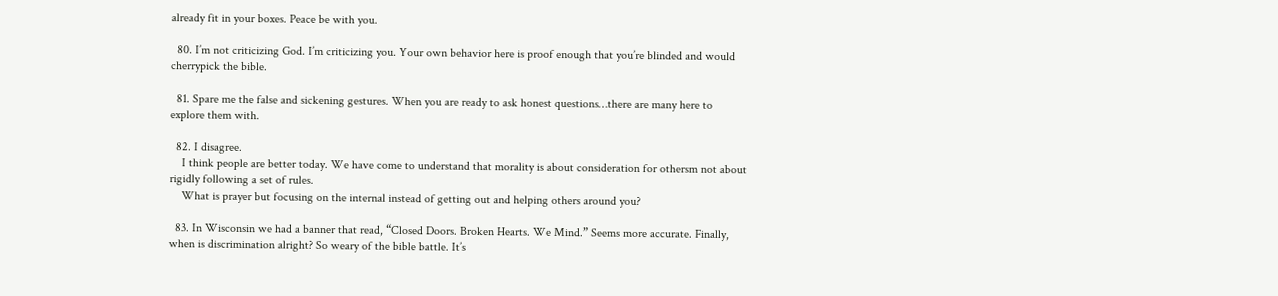already fit in your boxes. Peace be with you.

  80. I’m not criticizing God. I’m criticizing you. Your own behavior here is proof enough that you’re blinded and would cherrypick the bible.

  81. Spare me the false and sickening gestures. When you are ready to ask honest questions…there are many here to explore them with.

  82. I disagree.
    I think people are better today. We have come to understand that morality is about consideration for othersm not about rigidly following a set of rules.
    What is prayer but focusing on the internal instead of getting out and helping others around you?

  83. In Wisconsin we had a banner that read, “Closed Doors. Broken Hearts. We Mind.” Seems more accurate. Finally, when is discrimination alright? So weary of the bible battle. It’s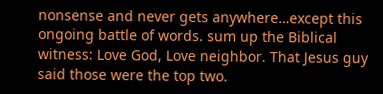nonsense and never gets anywhere…except this ongoing battle of words. sum up the Biblical witness: Love God, Love neighbor. That Jesus guy said those were the top two.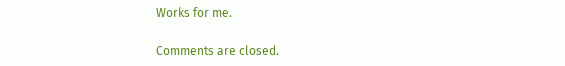Works for me.

Comments are closed.